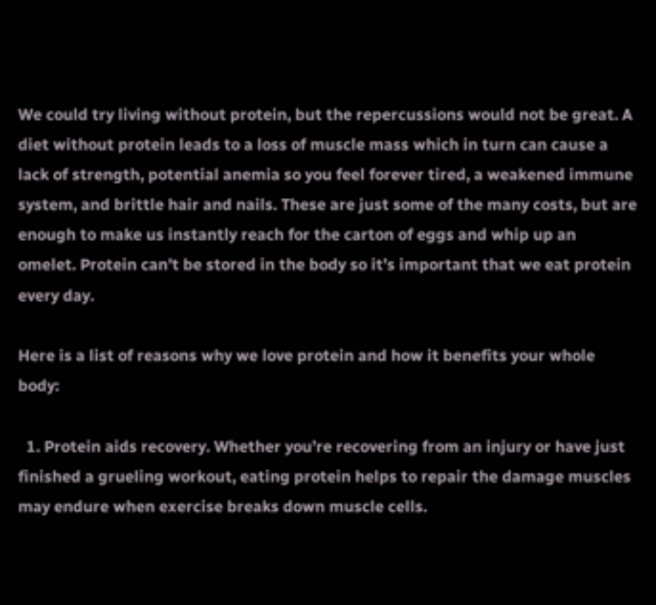We could try living without protein, but the repercussions would not be great. A diet without protein leads to a loss of muscle mass which in turn can cause a lack of strength, potential anemia so you feel forever tired, a weakened immune system, and brittle hair and nails. These are just some of the many costs, but are enough to make us instantly reach for the carton of eggs and whip up an omelet. Protein can’t be stored in the body so it’s important that we eat protein every day.

Here is a list of reasons why we love protein and how it benefits your whole body:

  1. Protein aids recovery. Whether you’re recovering from an injury or have just finished a grueling workout, eating protein helps to repair the damage muscles may endure when exercise breaks down muscle cells.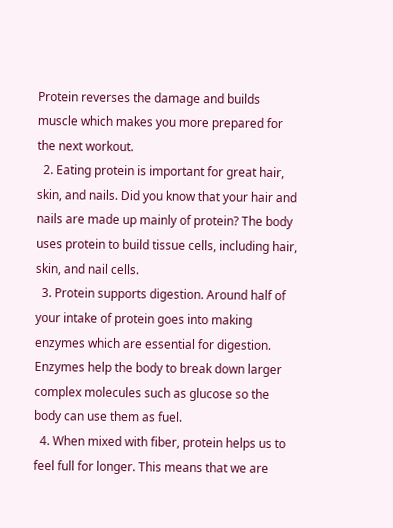Protein reverses the damage and builds muscle which makes you more prepared for the next workout.
  2. Eating protein is important for great hair, skin, and nails. Did you know that your hair and nails are made up mainly of protein? The body uses protein to build tissue cells, including hair, skin, and nail cells.
  3. Protein supports digestion. Around half of your intake of protein goes into making enzymes which are essential for digestion. Enzymes help the body to break down larger complex molecules such as glucose so the body can use them as fuel.
  4. When mixed with fiber, protein helps us to feel full for longer. This means that we are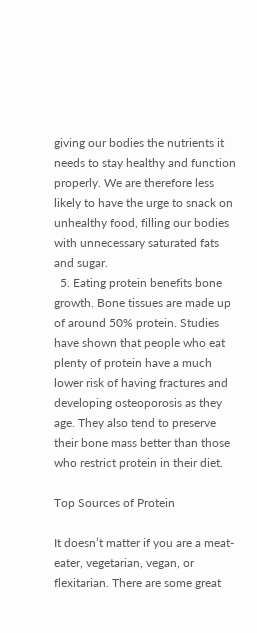giving our bodies the nutrients it needs to stay healthy and function properly. We are therefore less likely to have the urge to snack on unhealthy food, filling our bodies with unnecessary saturated fats and sugar.
  5. Eating protein benefits bone growth. Bone tissues are made up of around 50% protein. Studies have shown that people who eat plenty of protein have a much lower risk of having fractures and developing osteoporosis as they age. They also tend to preserve their bone mass better than those who restrict protein in their diet.

Top Sources of Protein

It doesn’t matter if you are a meat-eater, vegetarian, vegan, or flexitarian. There are some great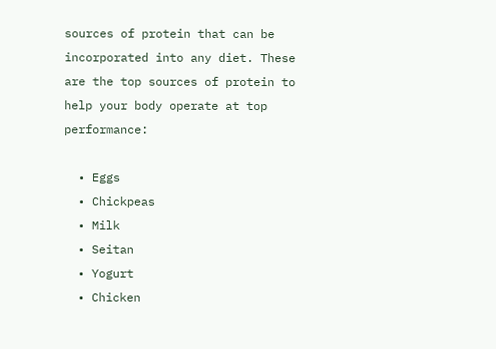sources of protein that can be incorporated into any diet. These are the top sources of protein to help your body operate at top performance:

  • Eggs
  • Chickpeas
  • Milk
  • Seitan
  • Yogurt
  • Chicken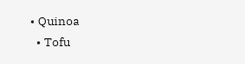• Quinoa
  • Tofu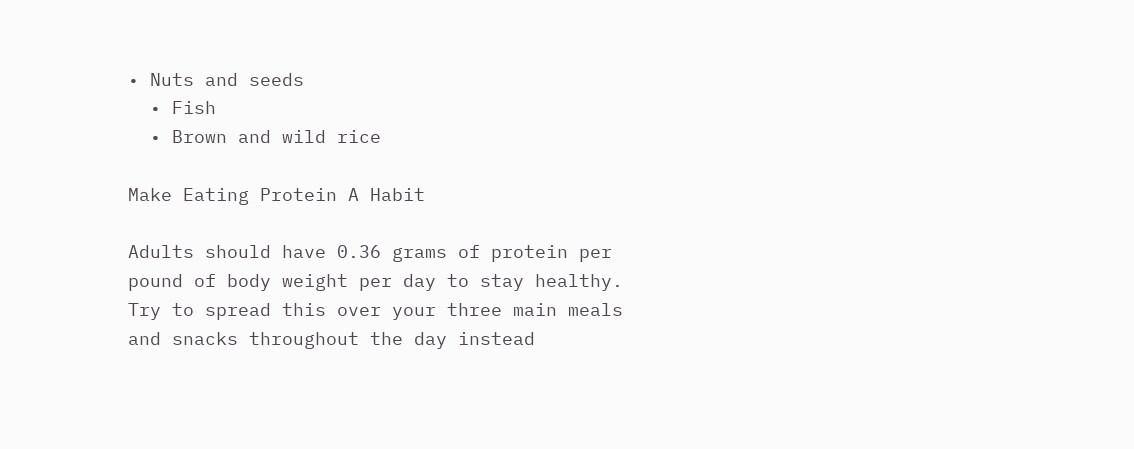• Nuts and seeds
  • Fish
  • Brown and wild rice

Make Eating Protein A Habit

Adults should have 0.36 grams of protein per pound of body weight per day to stay healthy. Try to spread this over your three main meals and snacks throughout the day instead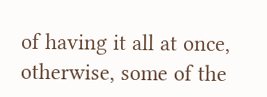of having it all at once, otherwise, some of the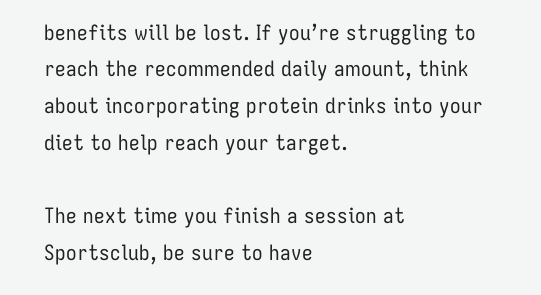benefits will be lost. If you’re struggling to reach the recommended daily amount, think about incorporating protein drinks into your diet to help reach your target.

The next time you finish a session at Sportsclub, be sure to have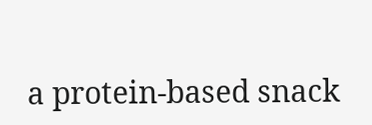a protein-based snack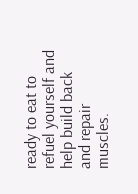ready to eat to refuel yourself and help build back and repair muscles.